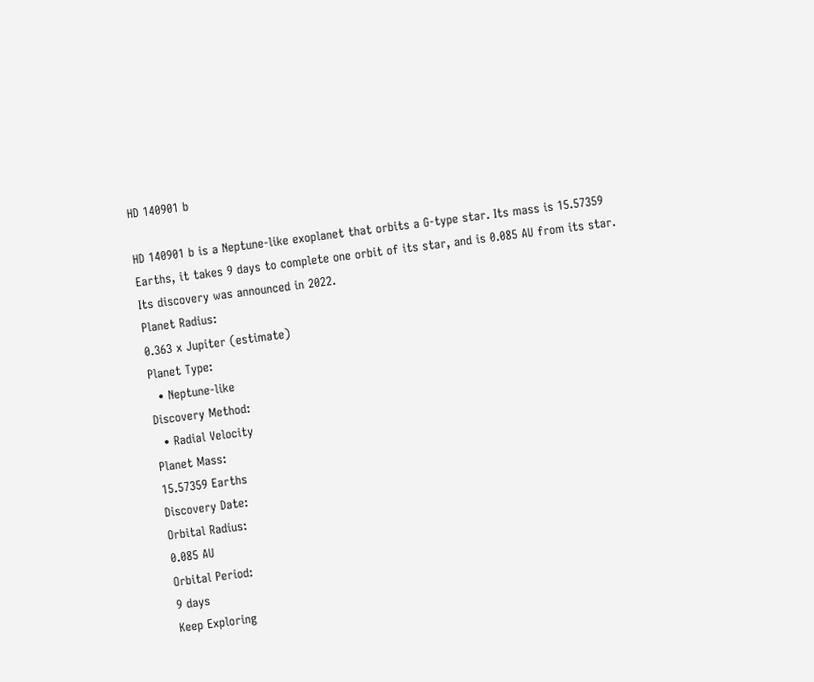HD 140901 b

HD 140901 b is a Neptune-like exoplanet that orbits a G-type star. Its mass is 15.57359 Earths, it takes 9 days to complete one orbit of its star, and is 0.085 AU from its star. Its discovery was announced in 2022.
Planet Radius:
0.363 x Jupiter (estimate)
Planet Type:
  • Neptune-like
Discovery Method:
  • Radial Velocity
Planet Mass:
15.57359 Earths
Discovery Date:
Orbital Radius:
0.085 AU
Orbital Period:
9 days
Keep Exploring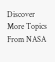Discover More Topics From NASA